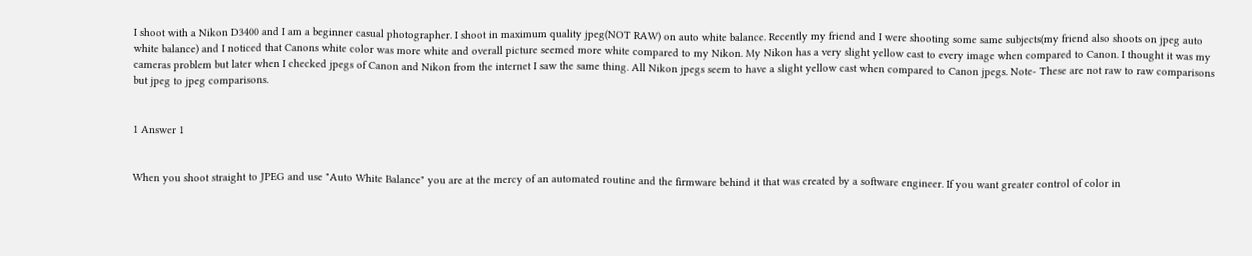I shoot with a Nikon D3400 and I am a beginner casual photographer. I shoot in maximum quality jpeg(NOT RAW) on auto white balance. Recently my friend and I were shooting some same subjects(my friend also shoots on jpeg auto white balance) and I noticed that Canons white color was more white and overall picture seemed more white compared to my Nikon. My Nikon has a very slight yellow cast to every image when compared to Canon. I thought it was my cameras problem but later when I checked jpegs of Canon and Nikon from the internet I saw the same thing. All Nikon jpegs seem to have a slight yellow cast when compared to Canon jpegs. Note- These are not raw to raw comparisons but jpeg to jpeg comparisons.


1 Answer 1


When you shoot straight to JPEG and use "Auto White Balance" you are at the mercy of an automated routine and the firmware behind it that was created by a software engineer. If you want greater control of color in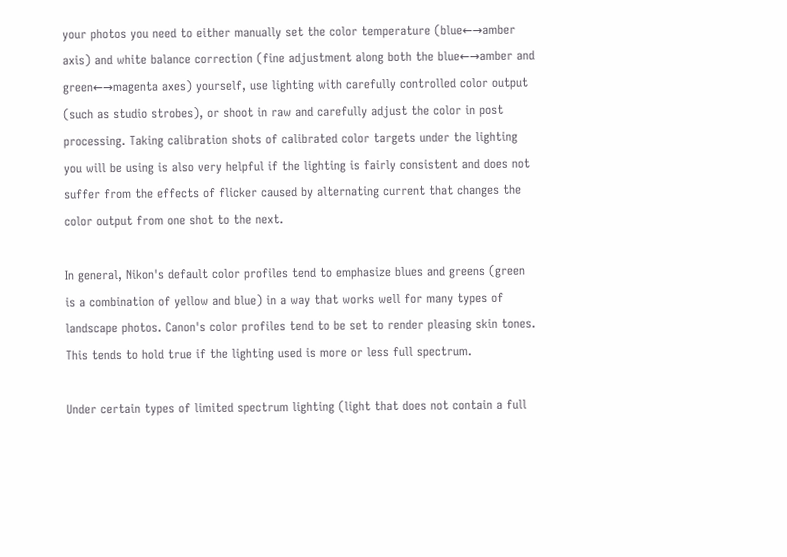your photos you need to either manually set the color temperature (blue←→amber axis) and white balance correction (fine adjustment along both the blue←→amber and green←→magenta axes) yourself, use lighting with carefully controlled color output (such as studio strobes), or shoot in raw and carefully adjust the color in post processing. Taking calibration shots of calibrated color targets under the lighting you will be using is also very helpful if the lighting is fairly consistent and does not suffer from the effects of flicker caused by alternating current that changes the color output from one shot to the next.

In general, Nikon's default color profiles tend to emphasize blues and greens (green is a combination of yellow and blue) in a way that works well for many types of landscape photos. Canon's color profiles tend to be set to render pleasing skin tones. This tends to hold true if the lighting used is more or less full spectrum.

Under certain types of limited spectrum lighting (light that does not contain a full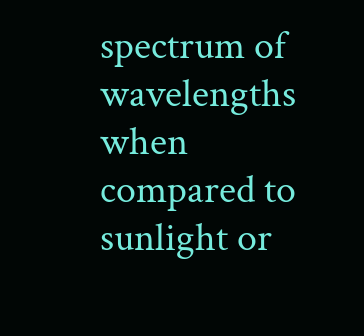spectrum of wavelengths when compared to sunlight or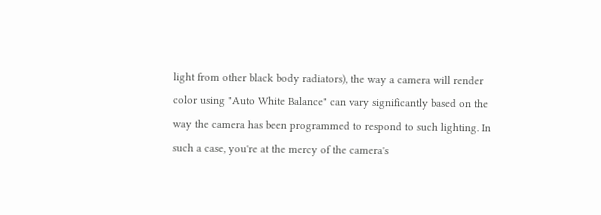light from other black body radiators), the way a camera will render color using "Auto White Balance" can vary significantly based on the way the camera has been programmed to respond to such lighting. In such a case, you're at the mercy of the camera's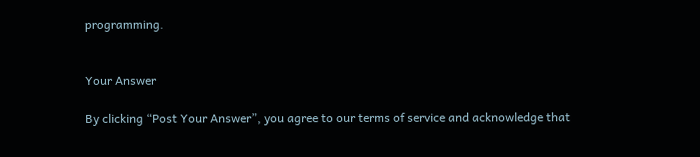programming.


Your Answer

By clicking “Post Your Answer”, you agree to our terms of service and acknowledge that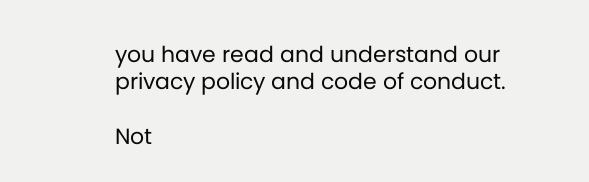you have read and understand our privacy policy and code of conduct.

Not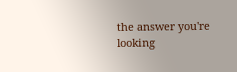the answer you're looking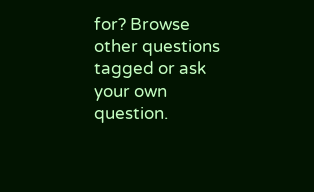for? Browse other questions tagged or ask your own question.